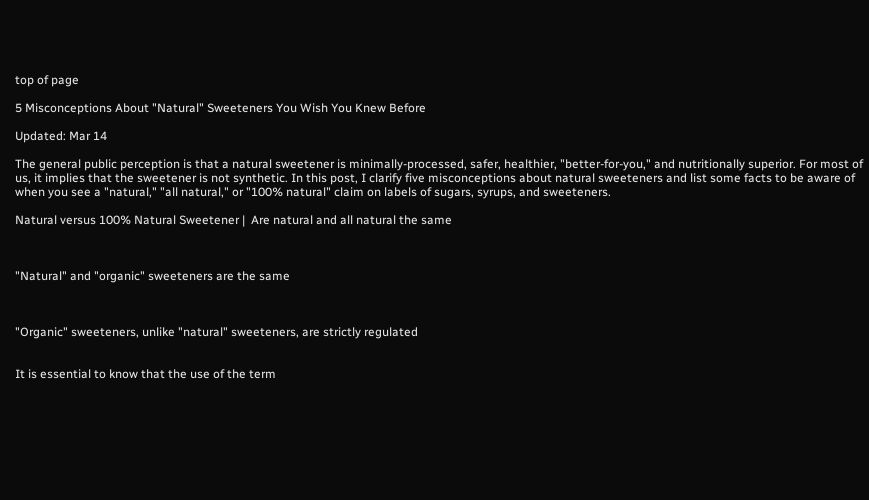top of page

5 Misconceptions About "Natural" Sweeteners You Wish You Knew Before

Updated: Mar 14

The general public perception is that a natural sweetener is minimally-processed, safer, healthier, "better-for-you," and nutritionally superior. For most of us, it implies that the sweetener is not synthetic. In this post, I clarify five misconceptions about natural sweeteners and list some facts to be aware of when you see a "natural," "all natural," or "100% natural" claim on labels of sugars, syrups, and sweeteners.

Natural versus 100% Natural Sweetener |  Are natural and all natural the same



"Natural" and "organic" sweeteners are the same



"Organic" sweeteners, unlike "natural" sweeteners, are strictly regulated


It is essential to know that the use of the term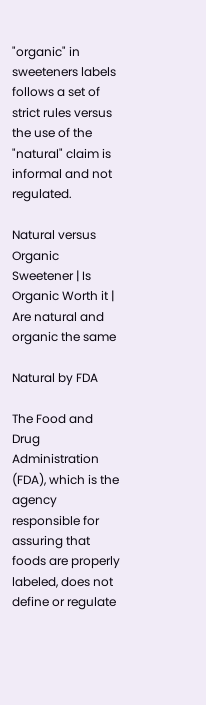"organic" in sweeteners labels follows a set of strict rules versus the use of the "natural" claim is informal and not regulated.

Natural versus Organic Sweetener | Is Organic Worth it | Are natural and organic the same

Natural by FDA

The Food and Drug Administration (FDA), which is the agency responsible for assuring that foods are properly labeled, does not define or regulate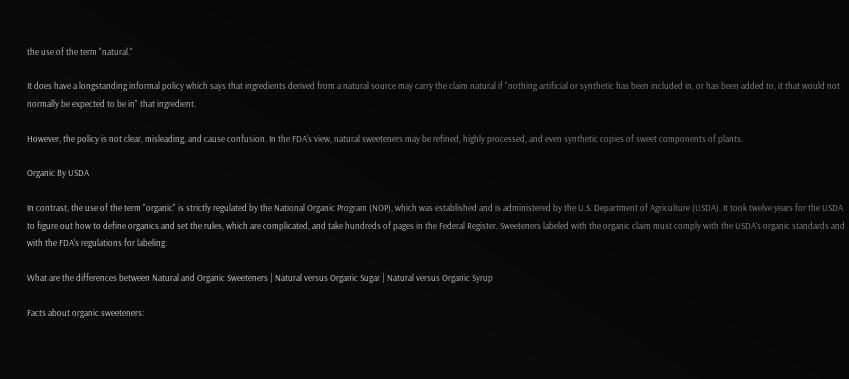the use of the term "natural."

It does have a longstanding informal policy which says that ingredients derived from a natural source may carry the claim natural if "nothing artificial or synthetic has been included in, or has been added to, it that would not normally be expected to be in" that ingredient.

However, the policy is not clear, misleading, and cause confusion. In the FDA's view, natural sweeteners may be refined, highly processed, and even synthetic copies of sweet components of plants.

Organic By USDA

In contrast, the use of the term "organic" is strictly regulated by the National Organic Program (NOP), which was established and is administered by the U.S. Department of Agriculture (USDA). It took twelve years for the USDA to figure out how to define organics and set the rules, which are complicated, and take hundreds of pages in the Federal Register. Sweeteners labeled with the organic claim must comply with the USDA's organic standards and with the FDA's regulations for labeling.

What are the differences between Natural and Organic Sweeteners | Natural versus Organic Sugar | Natural versus Organic Syrup

Facts about organic sweeteners: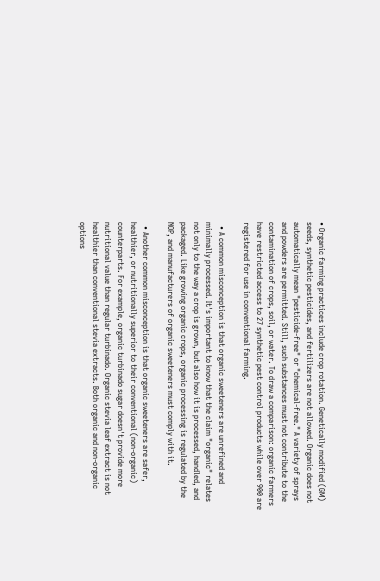• Organic farming practices include crop rotation. Genetically modified (GM) seeds, synthetic pesticides, and fertilizers are not allowed. Organic does not automatically mean "pesticide-free" or "chemical-free." A variety of sprays and powders are permitted. Still, such substances must not contribute to the contamination of crops, soil, or water. To draw a comparison: organic farmers have restricted access to 27 synthetic pest control products while over 900 are registered for use in conventional farming.

  • A common misconception is that organic sweeteners are unrefined and minimally processed. It's important to know that the claim "organic" relates not only to the way a crop is grown, but also how it is processed, handled, and packaged. Like growing organic crops, organic processing is regulated by the NOP, and manufacturers of organic sweeteners must comply with it.

  • Another common misconception is that organic sweeteners are safer, healthier, or nutritionally superior to their conventional (non-organic) counterparts. For example, organic turbinado sugar doesn't provide more nutritional value than regular turbinado. Organic stevia leaf extract is not healthier than conventional stevia extracts. Both organic and non-organic options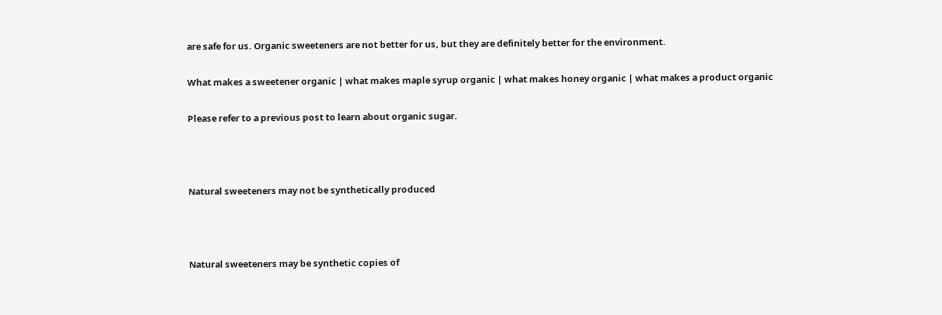are safe for us. Organic sweeteners are not better for us, but they are definitely better for the environment.

What makes a sweetener organic | what makes maple syrup organic | what makes honey organic | what makes a product organic

Please refer to a previous post to learn about organic sugar.



Natural sweeteners may not be synthetically produced



Natural sweeteners may be synthetic copies of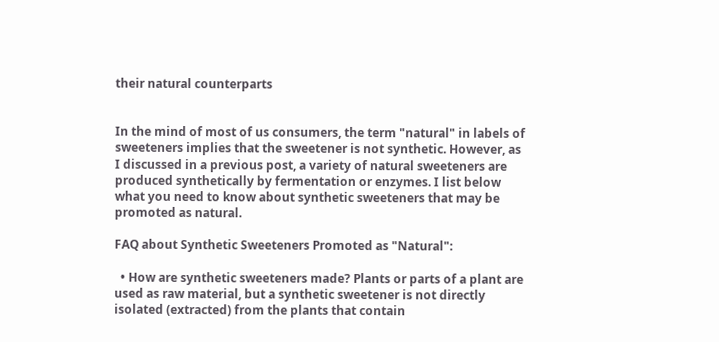their natural counterparts


In the mind of most of us consumers, the term "natural" in labels of sweeteners implies that the sweetener is not synthetic. However, as I discussed in a previous post, a variety of natural sweeteners are produced synthetically by fermentation or enzymes. I list below what you need to know about synthetic sweeteners that may be promoted as natural.

FAQ about Synthetic Sweeteners Promoted as "Natural":

  • How are synthetic sweeteners made? Plants or parts of a plant are used as raw material, but a synthetic sweetener is not directly isolated (extracted) from the plants that contain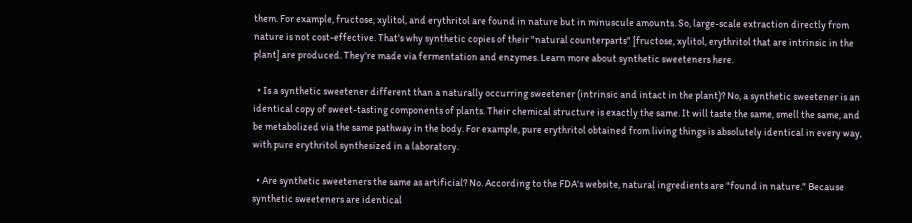them. For example, fructose, xylitol, and erythritol are found in nature but in minuscule amounts. So, large-scale extraction directly from nature is not cost-effective. That's why synthetic copies of their "natural counterparts" [fructose, xylitol, erythritol that are intrinsic in the plant] are produced. They're made via fermentation and enzymes. Learn more about synthetic sweeteners here.

  • Is a synthetic sweetener different than a naturally occurring sweetener (intrinsic and intact in the plant)? No, a synthetic sweetener is an identical copy of sweet-tasting components of plants. Their chemical structure is exactly the same. It will taste the same, smell the same, and be metabolized via the same pathway in the body. For example, pure erythritol obtained from living things is absolutely identical in every way, with pure erythritol synthesized in a laboratory.

  • Are synthetic sweeteners the same as artificial? No. According to the FDA's website, natural ingredients are "found in nature." Because synthetic sweeteners are identical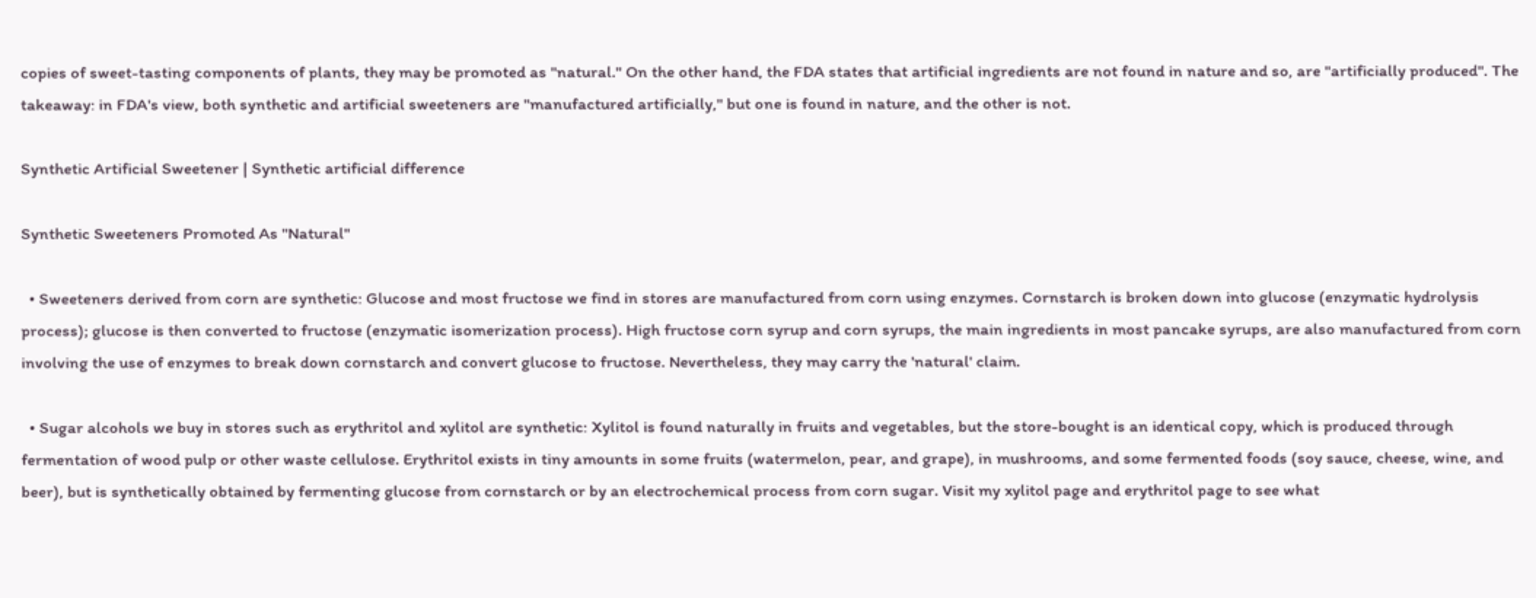copies of sweet-tasting components of plants, they may be promoted as "natural." On the other hand, the FDA states that artificial ingredients are not found in nature and so, are "artificially produced". The takeaway: in FDA's view, both synthetic and artificial sweeteners are "manufactured artificially," but one is found in nature, and the other is not.

Synthetic Artificial Sweetener | Synthetic artificial difference

Synthetic Sweeteners Promoted As "Natural"

  • Sweeteners derived from corn are synthetic: Glucose and most fructose we find in stores are manufactured from corn using enzymes. Cornstarch is broken down into glucose (enzymatic hydrolysis process); glucose is then converted to fructose (enzymatic isomerization process). High fructose corn syrup and corn syrups, the main ingredients in most pancake syrups, are also manufactured from corn involving the use of enzymes to break down cornstarch and convert glucose to fructose. Nevertheless, they may carry the 'natural' claim.

  • Sugar alcohols we buy in stores such as erythritol and xylitol are synthetic: Xylitol is found naturally in fruits and vegetables, but the store-bought is an identical copy, which is produced through fermentation of wood pulp or other waste cellulose. Erythritol exists in tiny amounts in some fruits (watermelon, pear, and grape), in mushrooms, and some fermented foods (soy sauce, cheese, wine, and beer), but is synthetically obtained by fermenting glucose from cornstarch or by an electrochemical process from corn sugar. Visit my xylitol page and erythritol page to see what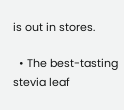is out in stores.

  • The best-tasting stevia leaf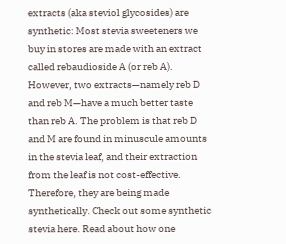extracts (aka steviol glycosides) are synthetic: Most stevia sweeteners we buy in stores are made with an extract called rebaudioside A (or reb A). However, two extracts—namely reb D and reb M—have a much better taste than reb A. The problem is that reb D and M are found in minuscule amounts in the stevia leaf, and their extraction from the leaf is not cost-effective. Therefore, they are being made synthetically. Check out some synthetic stevia here. Read about how one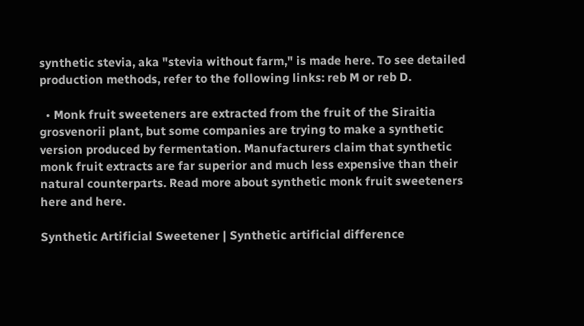synthetic stevia, aka "stevia without farm," is made here. To see detailed production methods, refer to the following links: reb M or reb D.

  • Monk fruit sweeteners are extracted from the fruit of the Siraitia grosvenorii plant, but some companies are trying to make a synthetic version produced by fermentation. Manufacturers claim that synthetic monk fruit extracts are far superior and much less expensive than their natural counterparts. Read more about synthetic monk fruit sweeteners here and here.

Synthetic Artificial Sweetener | Synthetic artificial difference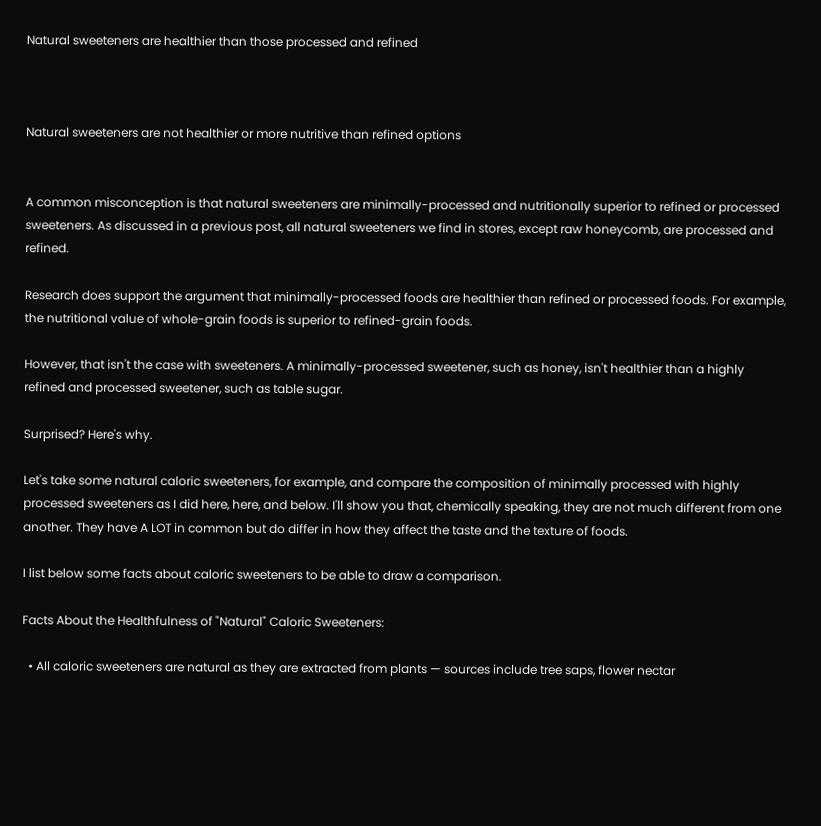Natural sweeteners are healthier than those processed and refined



Natural sweeteners are not healthier or more nutritive than refined options


A common misconception is that natural sweeteners are minimally-processed and nutritionally superior to refined or processed sweeteners. As discussed in a previous post, all natural sweeteners we find in stores, except raw honeycomb, are processed and refined.

Research does support the argument that minimally-processed foods are healthier than refined or processed foods. For example, the nutritional value of whole-grain foods is superior to refined-grain foods.

However, that isn't the case with sweeteners. A minimally-processed sweetener, such as honey, isn't healthier than a highly refined and processed sweetener, such as table sugar.

Surprised? Here's why.

Let's take some natural caloric sweeteners, for example, and compare the composition of minimally processed with highly processed sweeteners as I did here, here, and below. I'll show you that, chemically speaking, they are not much different from one another. They have A LOT in common but do differ in how they affect the taste and the texture of foods.

I list below some facts about caloric sweeteners to be able to draw a comparison.

Facts About the Healthfulness of "Natural" Caloric Sweeteners:

  • All caloric sweeteners are natural as they are extracted from plants — sources include tree saps, flower nectar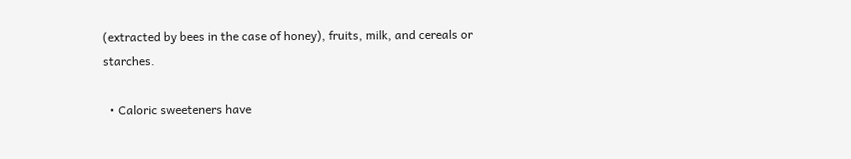(extracted by bees in the case of honey), fruits, milk, and cereals or starches.

  • Caloric sweeteners have